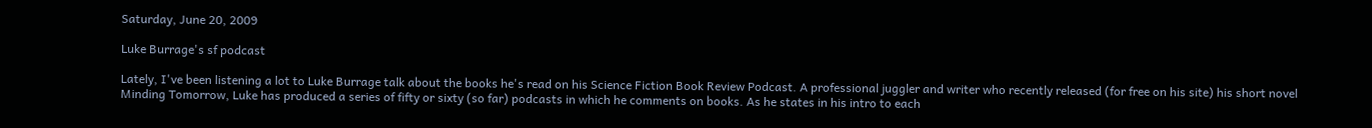Saturday, June 20, 2009

Luke Burrage's sf podcast

Lately, I've been listening a lot to Luke Burrage talk about the books he's read on his Science Fiction Book Review Podcast. A professional juggler and writer who recently released (for free on his site) his short novel Minding Tomorrow, Luke has produced a series of fifty or sixty (so far) podcasts in which he comments on books. As he states in his intro to each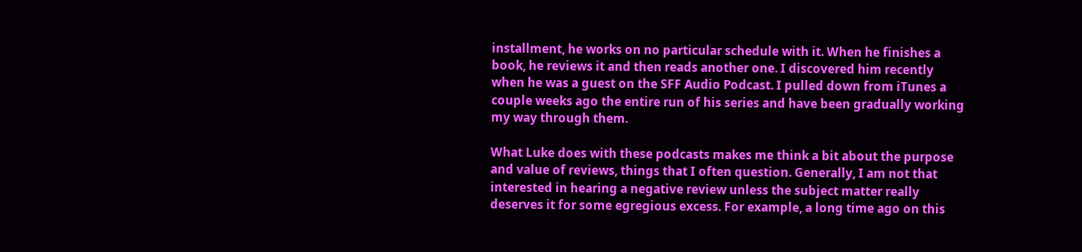installment, he works on no particular schedule with it. When he finishes a book, he reviews it and then reads another one. I discovered him recently when he was a guest on the SFF Audio Podcast. I pulled down from iTunes a couple weeks ago the entire run of his series and have been gradually working my way through them.

What Luke does with these podcasts makes me think a bit about the purpose and value of reviews, things that I often question. Generally, I am not that interested in hearing a negative review unless the subject matter really deserves it for some egregious excess. For example, a long time ago on this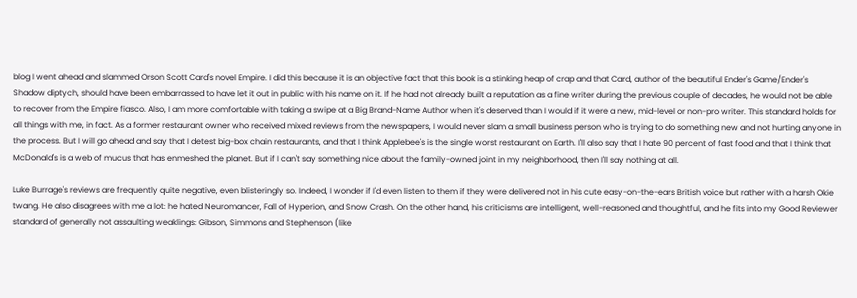blog I went ahead and slammed Orson Scott Card's novel Empire. I did this because it is an objective fact that this book is a stinking heap of crap and that Card, author of the beautiful Ender's Game/Ender's Shadow diptych, should have been embarrassed to have let it out in public with his name on it. If he had not already built a reputation as a fine writer during the previous couple of decades, he would not be able to recover from the Empire fiasco. Also, I am more comfortable with taking a swipe at a Big Brand-Name Author when it's deserved than I would if it were a new, mid-level or non-pro writer. This standard holds for all things with me, in fact. As a former restaurant owner who received mixed reviews from the newspapers, I would never slam a small business person who is trying to do something new and not hurting anyone in the process. But I will go ahead and say that I detest big-box chain restaurants, and that I think Applebee's is the single worst restaurant on Earth. I'll also say that I hate 90 percent of fast food and that I think that McDonald's is a web of mucus that has enmeshed the planet. But if I can't say something nice about the family-owned joint in my neighborhood, then I'll say nothing at all.

Luke Burrage's reviews are frequently quite negative, even blisteringly so. Indeed, I wonder if I'd even listen to them if they were delivered not in his cute easy-on-the-ears British voice but rather with a harsh Okie twang. He also disagrees with me a lot: he hated Neuromancer, Fall of Hyperion, and Snow Crash. On the other hand, his criticisms are intelligent, well-reasoned and thoughtful, and he fits into my Good Reviewer standard of generally not assaulting weaklings: Gibson, Simmons and Stephenson (like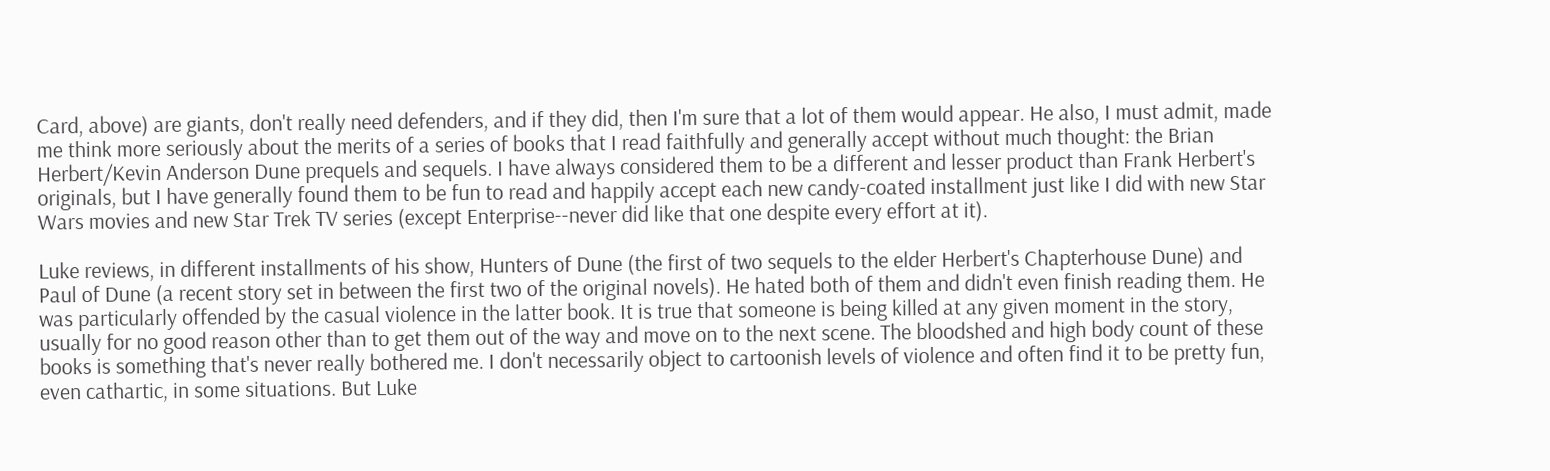Card, above) are giants, don't really need defenders, and if they did, then I'm sure that a lot of them would appear. He also, I must admit, made me think more seriously about the merits of a series of books that I read faithfully and generally accept without much thought: the Brian Herbert/Kevin Anderson Dune prequels and sequels. I have always considered them to be a different and lesser product than Frank Herbert's originals, but I have generally found them to be fun to read and happily accept each new candy-coated installment just like I did with new Star Wars movies and new Star Trek TV series (except Enterprise--never did like that one despite every effort at it).

Luke reviews, in different installments of his show, Hunters of Dune (the first of two sequels to the elder Herbert's Chapterhouse Dune) and Paul of Dune (a recent story set in between the first two of the original novels). He hated both of them and didn't even finish reading them. He was particularly offended by the casual violence in the latter book. It is true that someone is being killed at any given moment in the story, usually for no good reason other than to get them out of the way and move on to the next scene. The bloodshed and high body count of these books is something that's never really bothered me. I don't necessarily object to cartoonish levels of violence and often find it to be pretty fun, even cathartic, in some situations. But Luke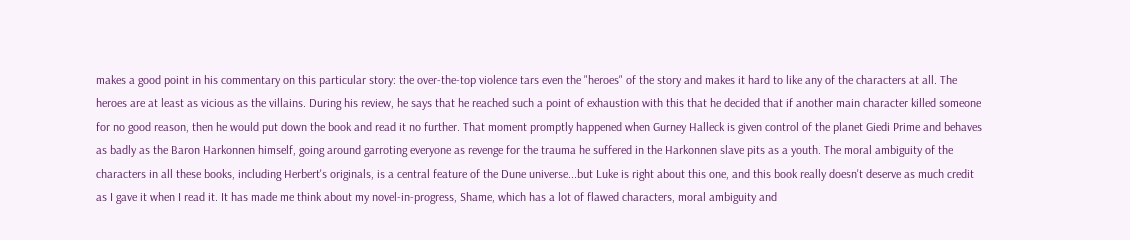makes a good point in his commentary on this particular story: the over-the-top violence tars even the "heroes" of the story and makes it hard to like any of the characters at all. The heroes are at least as vicious as the villains. During his review, he says that he reached such a point of exhaustion with this that he decided that if another main character killed someone for no good reason, then he would put down the book and read it no further. That moment promptly happened when Gurney Halleck is given control of the planet Giedi Prime and behaves as badly as the Baron Harkonnen himself, going around garroting everyone as revenge for the trauma he suffered in the Harkonnen slave pits as a youth. The moral ambiguity of the characters in all these books, including Herbert's originals, is a central feature of the Dune universe...but Luke is right about this one, and this book really doesn't deserve as much credit as I gave it when I read it. It has made me think about my novel-in-progress, Shame, which has a lot of flawed characters, moral ambiguity and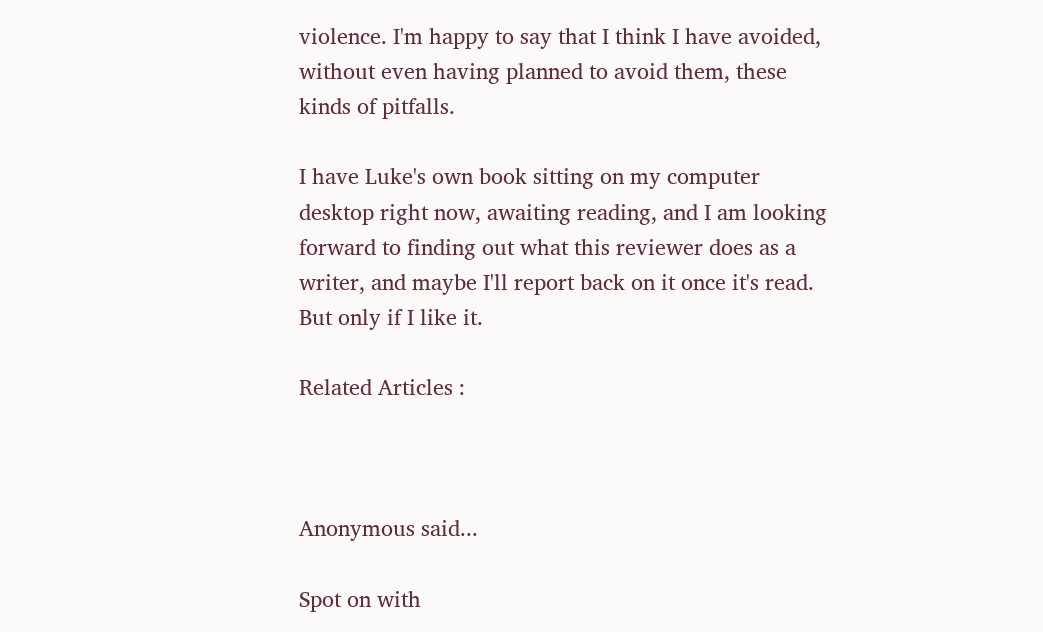violence. I'm happy to say that I think I have avoided, without even having planned to avoid them, these kinds of pitfalls.

I have Luke's own book sitting on my computer desktop right now, awaiting reading, and I am looking forward to finding out what this reviewer does as a writer, and maybe I'll report back on it once it's read. But only if I like it.

Related Articles :



Anonymous said...

Spot on with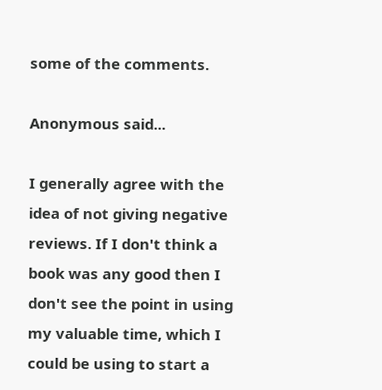some of the comments.

Anonymous said...

I generally agree with the idea of not giving negative reviews. If I don't think a book was any good then I don't see the point in using my valuable time, which I could be using to start a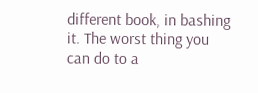different book, in bashing it. The worst thing you can do to a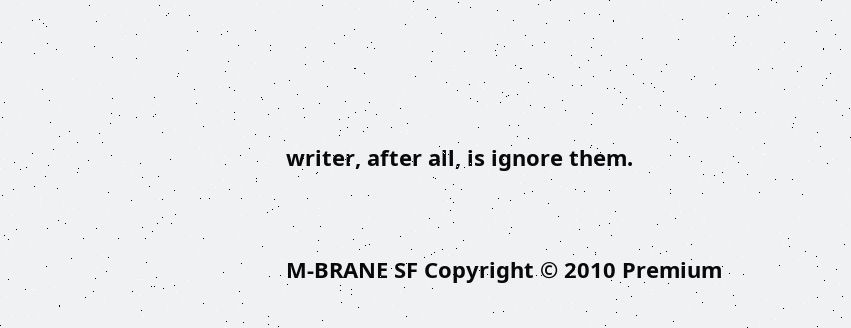writer, after all, is ignore them.


M-BRANE SF Copyright © 2010 Premium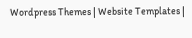Wordpress Themes | Website Templates |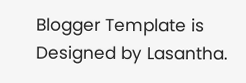Blogger Template is Designed by Lasantha.